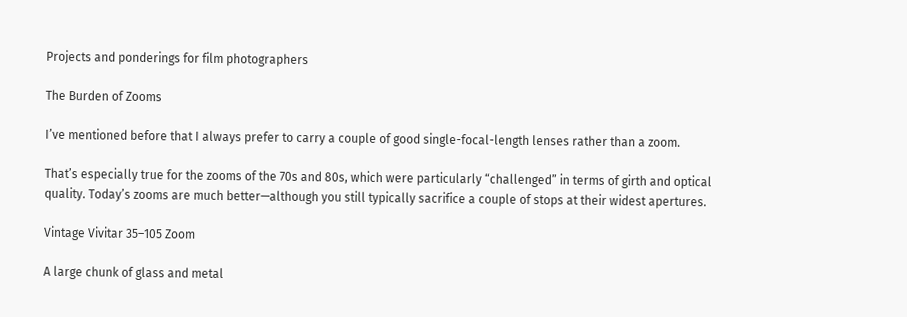Projects and ponderings for film photographers

The Burden of Zooms

I’ve mentioned before that I always prefer to carry a couple of good single-focal-length lenses rather than a zoom.

That’s especially true for the zooms of the 70s and 80s, which were particularly “challenged” in terms of girth and optical quality. Today’s zooms are much better—although you still typically sacrifice a couple of stops at their widest apertures.

Vintage Vivitar 35–105 Zoom

A large chunk of glass and metal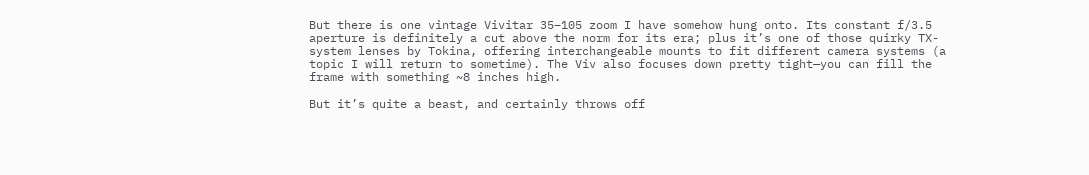But there is one vintage Vivitar 35–105 zoom I have somehow hung onto. Its constant f/3.5 aperture is definitely a cut above the norm for its era; plus it’s one of those quirky TX-system lenses by Tokina, offering interchangeable mounts to fit different camera systems (a topic I will return to sometime). The Viv also focuses down pretty tight—you can fill the frame with something ~8 inches high.

But it’s quite a beast, and certainly throws off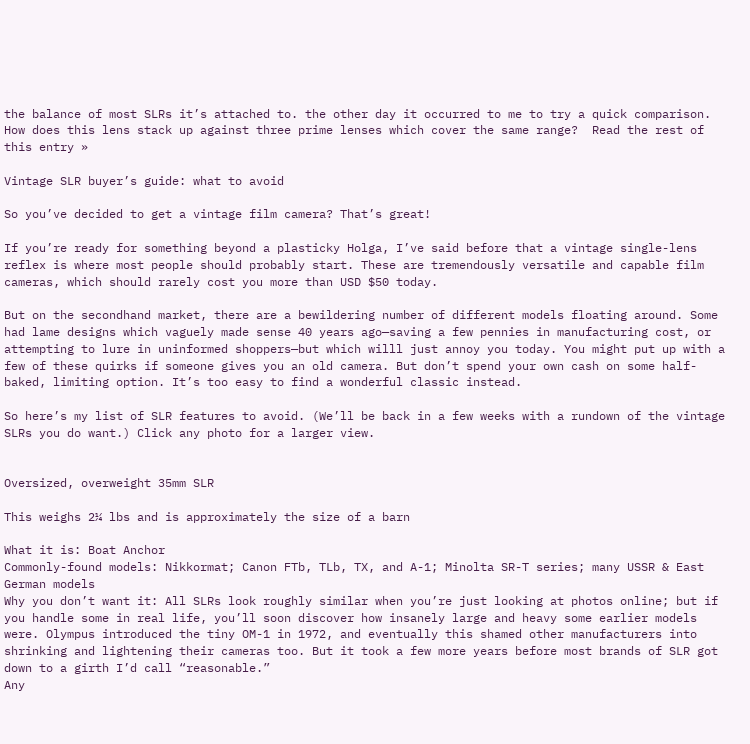the balance of most SLRs it’s attached to. the other day it occurred to me to try a quick comparison. How does this lens stack up against three prime lenses which cover the same range?  Read the rest of this entry »

Vintage SLR buyer’s guide: what to avoid

So you’ve decided to get a vintage film camera? That’s great!

If you’re ready for something beyond a plasticky Holga, I’ve said before that a vintage single-lens reflex is where most people should probably start. These are tremendously versatile and capable film cameras, which should rarely cost you more than USD $50 today.

But on the secondhand market, there are a bewildering number of different models floating around. Some had lame designs which vaguely made sense 40 years ago—saving a few pennies in manufacturing cost, or attempting to lure in uninformed shoppers—but which willl just annoy you today. You might put up with a few of these quirks if someone gives you an old camera. But don’t spend your own cash on some half-baked, limiting option. It’s too easy to find a wonderful classic instead.

So here’s my list of SLR features to avoid. (We’ll be back in a few weeks with a rundown of the vintage SLRs you do want.) Click any photo for a larger view.


Oversized, overweight 35mm SLR

This weighs 2¼ lbs and is approximately the size of a barn

What it is: Boat Anchor
Commonly-found models: Nikkormat; Canon FTb, TLb, TX, and A-1; Minolta SR-T series; many USSR & East German models
Why you don’t want it: All SLRs look roughly similar when you’re just looking at photos online; but if you handle some in real life, you’ll soon discover how insanely large and heavy some earlier models were. Olympus introduced the tiny OM-1 in 1972, and eventually this shamed other manufacturers into shrinking and lightening their cameras too. But it took a few more years before most brands of SLR got down to a girth I’d call “reasonable.”
Any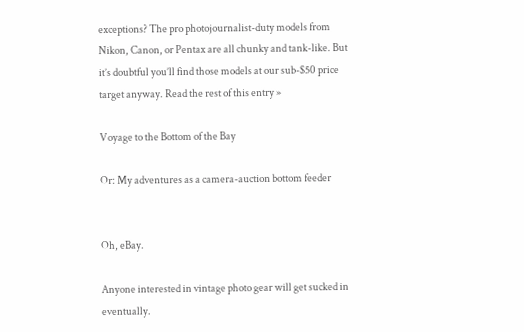exceptions? The pro photojournalist-duty models from Nikon, Canon, or Pentax are all chunky and tank-like. But it’s doubtful you’ll find those models at our sub-$50 price target anyway. Read the rest of this entry »

Voyage to the Bottom of the Bay

Or: My adventures as a camera-auction bottom feeder


Oh, eBay.

Anyone interested in vintage photo gear will get sucked in eventually.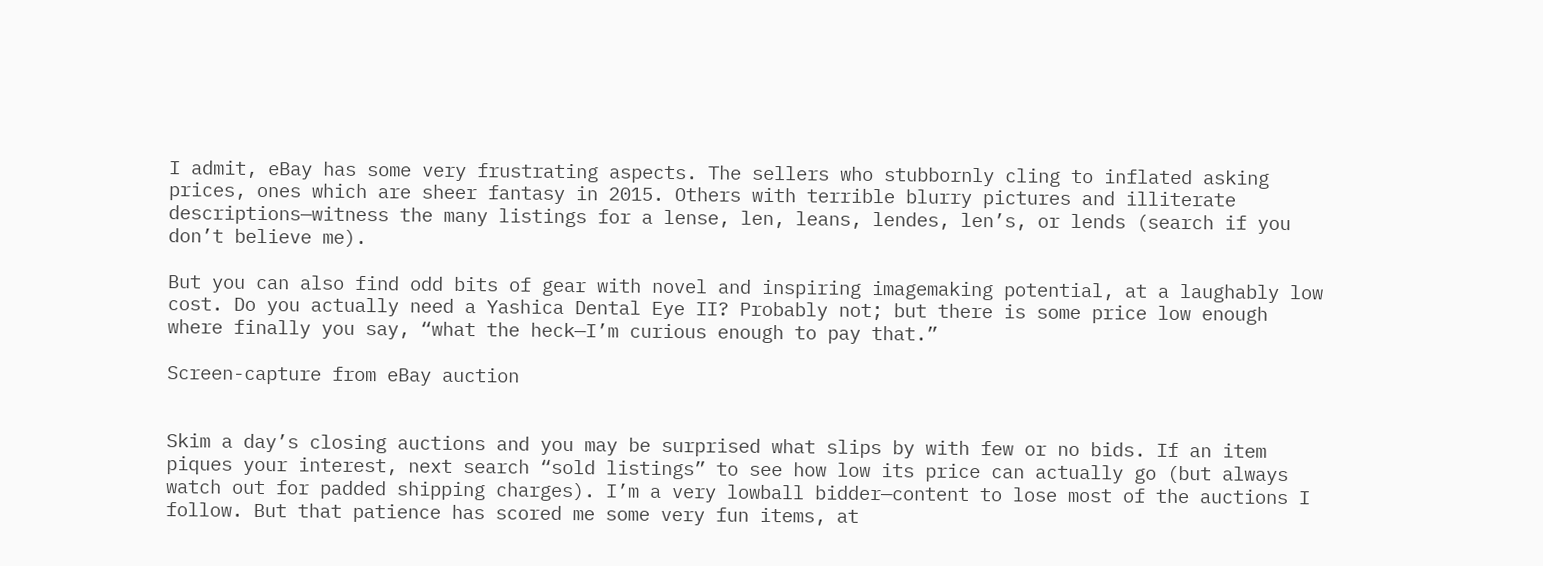I admit, eBay has some very frustrating aspects. The sellers who stubbornly cling to inflated asking prices, ones which are sheer fantasy in 2015. Others with terrible blurry pictures and illiterate descriptions—witness the many listings for a lense, len, leans, lendes, len’s, or lends (search if you don’t believe me).

But you can also find odd bits of gear with novel and inspiring imagemaking potential, at a laughably low cost. Do you actually need a Yashica Dental Eye II? Probably not; but there is some price low enough where finally you say, “what the heck—I’m curious enough to pay that.”

Screen-capture from eBay auction


Skim a day’s closing auctions and you may be surprised what slips by with few or no bids. If an item piques your interest, next search “sold listings” to see how low its price can actually go (but always watch out for padded shipping charges). I’m a very lowball bidder—content to lose most of the auctions I follow. But that patience has scored me some very fun items, at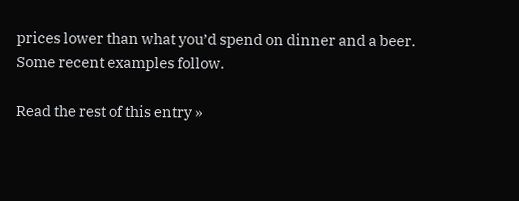prices lower than what you’d spend on dinner and a beer. Some recent examples follow.

Read the rest of this entry »